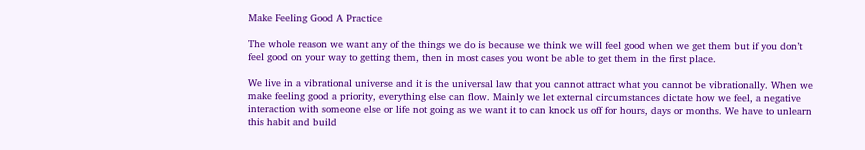Make Feeling Good A Practice

The whole reason we want any of the things we do is because we think we will feel good when we get them but if you don’t feel good on your way to getting them, then in most cases you wont be able to get them in the first place.

We live in a vibrational universe and it is the universal law that you cannot attract what you cannot be vibrationally. When we make feeling good a priority, everything else can flow. Mainly we let external circumstances dictate how we feel, a negative interaction with someone else or life not going as we want it to can knock us off for hours, days or months. We have to unlearn this habit and build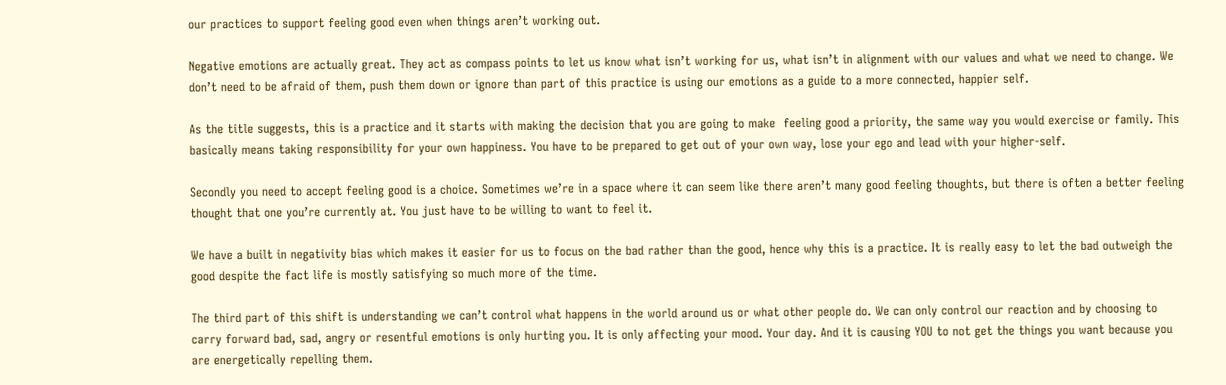our practices to support feeling good even when things aren’t working out.

Negative emotions are actually great. They act as compass points to let us know what isn’t working for us, what isn’t in alignment with our values and what we need to change. We don’t need to be afraid of them, push them down or ignore than part of this practice is using our emotions as a guide to a more connected, happier self.

As the title suggests, this is a practice and it starts with making the decision that you are going to make  feeling good a priority, the same way you would exercise or family. This basically means taking responsibility for your own happiness. You have to be prepared to get out of your own way, lose your ego and lead with your higher-self.

Secondly you need to accept feeling good is a choice. Sometimes we’re in a space where it can seem like there aren’t many good feeling thoughts, but there is often a better feeling thought that one you’re currently at. You just have to be willing to want to feel it.

We have a built in negativity bias which makes it easier for us to focus on the bad rather than the good, hence why this is a practice. It is really easy to let the bad outweigh the good despite the fact life is mostly satisfying so much more of the time.

The third part of this shift is understanding we can’t control what happens in the world around us or what other people do. We can only control our reaction and by choosing to carry forward bad, sad, angry or resentful emotions is only hurting you. It is only affecting your mood. Your day. And it is causing YOU to not get the things you want because you are energetically repelling them.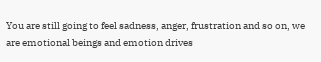You are still going to feel sadness, anger, frustration and so on, we are emotional beings and emotion drives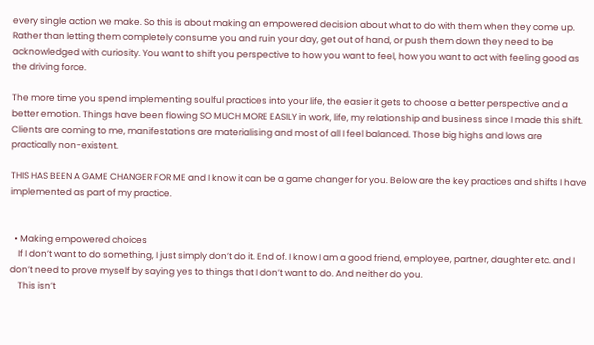every single action we make. So this is about making an empowered decision about what to do with them when they come up. Rather than letting them completely consume you and ruin your day, get out of hand, or push them down they need to be acknowledged with curiosity. You want to shift you perspective to how you want to feel, how you want to act with feeling good as the driving force.

The more time you spend implementing soulful practices into your life, the easier it gets to choose a better perspective and a better emotion. Things have been flowing SO MUCH MORE EASILY in work, life, my relationship and business since I made this shift. Clients are coming to me, manifestations are materialising and most of all I feel balanced. Those big highs and lows are practically non-existent.

THIS HAS BEEN A GAME CHANGER FOR ME and I know it can be a game changer for you. Below are the key practices and shifts I have implemented as part of my practice.


  • Making empowered choices
    If I don’t want to do something, I just simply don’t do it. End of. I know I am a good friend, employee, partner, daughter etc. and I don’t need to prove myself by saying yes to things that I don’t want to do. And neither do you.
    This isn’t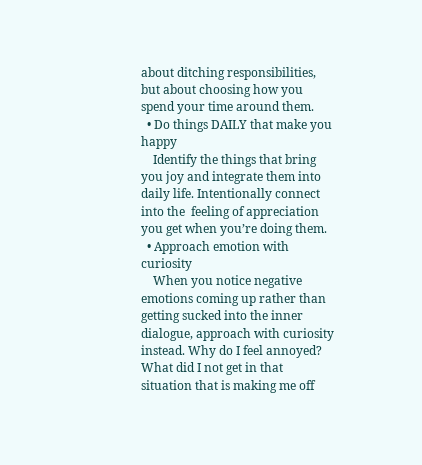about ditching responsibilities, but about choosing how you spend your time around them.
  • Do things DAILY that make you happy
    Identify the things that bring you joy and integrate them into daily life. Intentionally connect into the  feeling of appreciation you get when you’re doing them.
  • Approach emotion with curiosity
    When you notice negative emotions coming up rather than getting sucked into the inner dialogue, approach with curiosity instead. Why do I feel annoyed? What did I not get in that situation that is making me off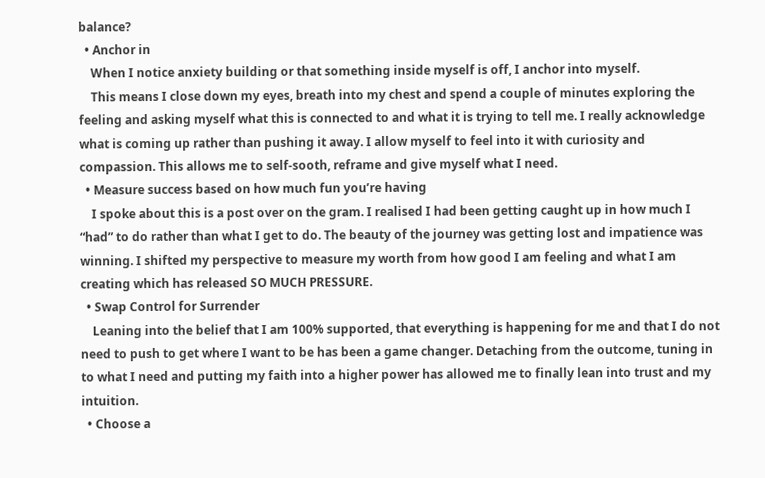balance?
  • Anchor in
    When I notice anxiety building or that something inside myself is off, I anchor into myself.
    This means I close down my eyes, breath into my chest and spend a couple of minutes exploring the feeling and asking myself what this is connected to and what it is trying to tell me. I really acknowledge what is coming up rather than pushing it away. I allow myself to feel into it with curiosity and compassion. This allows me to self-sooth, reframe and give myself what I need.
  • Measure success based on how much fun you’re having
    I spoke about this is a post over on the gram. I realised I had been getting caught up in how much I “had” to do rather than what I get to do. The beauty of the journey was getting lost and impatience was winning. I shifted my perspective to measure my worth from how good I am feeling and what I am creating which has released SO MUCH PRESSURE.
  • Swap Control for Surrender
    Leaning into the belief that I am 100% supported, that everything is happening for me and that I do not need to push to get where I want to be has been a game changer. Detaching from the outcome, tuning in to what I need and putting my faith into a higher power has allowed me to finally lean into trust and my intuition.
  • Choose a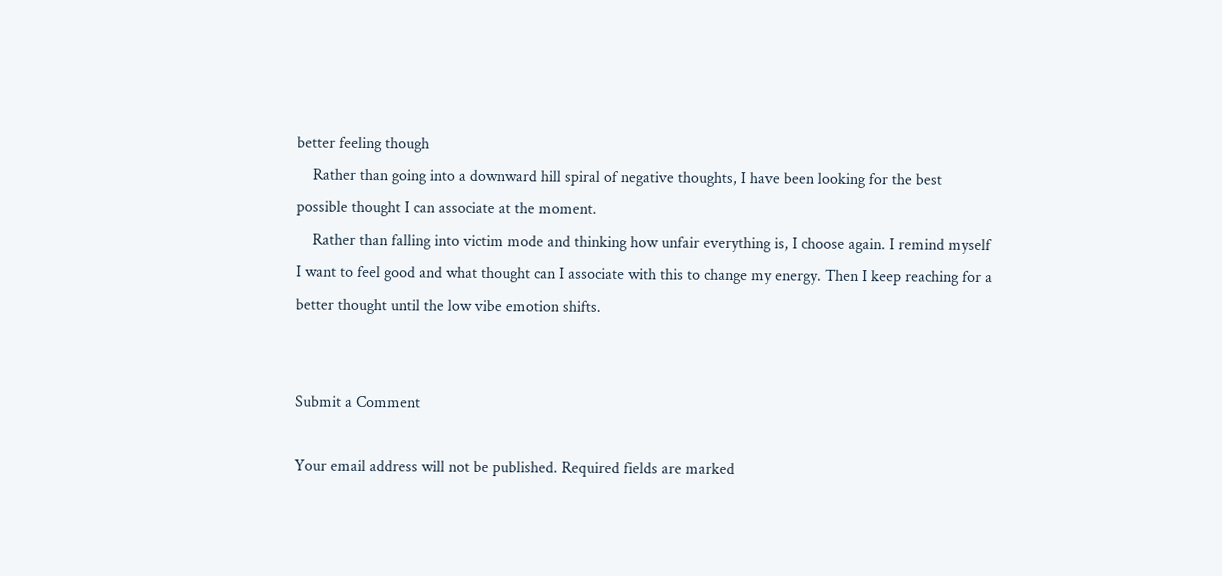better feeling though
    Rather than going into a downward hill spiral of negative thoughts, I have been looking for the best possible thought I can associate at the moment.
    Rather than falling into victim mode and thinking how unfair everything is, I choose again. I remind myself I want to feel good and what thought can I associate with this to change my energy. Then I keep reaching for a better thought until the low vibe emotion shifts.


Submit a Comment

Your email address will not be published. Required fields are marked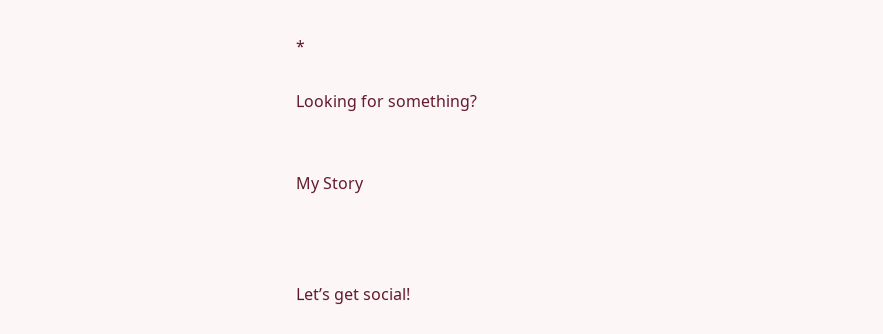*

Looking for something?


My Story



Let’s get social!